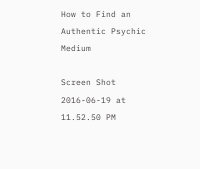How to Find an Authentic Psychic Medium

Screen Shot 2016-06-19 at 11.52.50 PM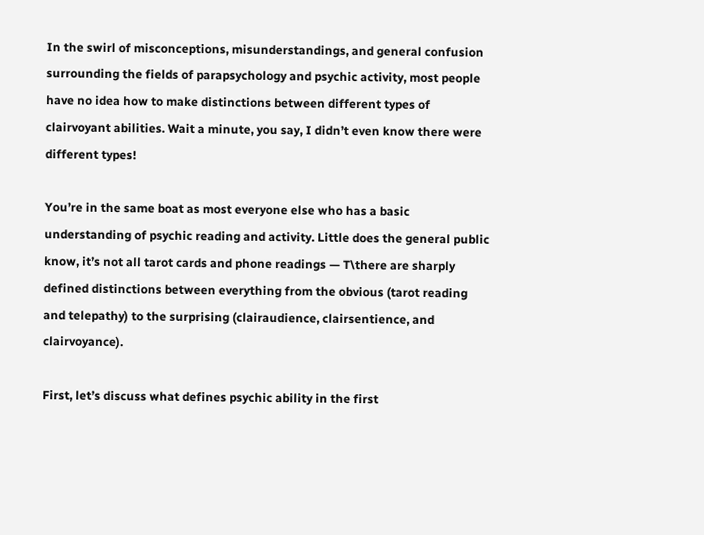In the swirl of misconceptions, misunderstandings, and general confusion surrounding the fields of parapsychology and psychic activity, most people have no idea how to make distinctions between different types of clairvoyant abilities. Wait a minute, you say, I didn’t even know there were different types!

You’re in the same boat as most everyone else who has a basic understanding of psychic reading and activity. Little does the general public know, it’s not all tarot cards and phone readings — T\there are sharply defined distinctions between everything from the obvious (tarot reading and telepathy) to the surprising (clairaudience, clairsentience, and clairvoyance).

First, let’s discuss what defines psychic ability in the first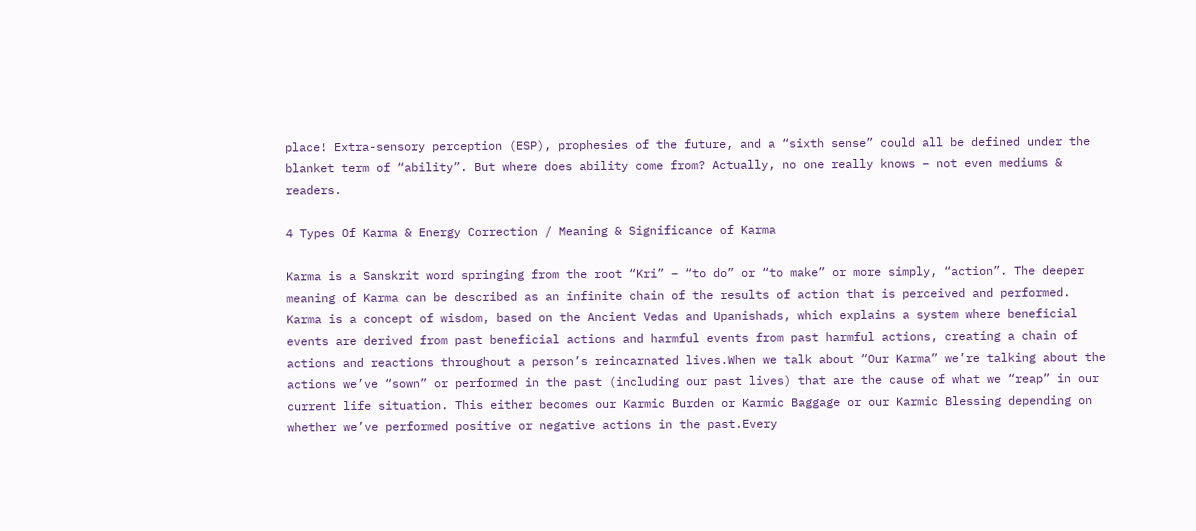place! Extra-sensory perception (ESP), prophesies of the future, and a “sixth sense” could all be defined under the blanket term of “ability”. But where does ability come from? Actually, no one really knows – not even mediums & readers.

4 Types Of Karma & Energy Correction / Meaning & Significance of Karma

Karma is a Sanskrit word springing from the root “Kri” – “to do” or “to make” or more simply, “action”. The deeper meaning of Karma can be described as an infinite chain of the results of action that is perceived and performed. Karma is a concept of wisdom, based on the Ancient Vedas and Upanishads, which explains a system where beneficial events are derived from past beneficial actions and harmful events from past harmful actions, creating a chain of actions and reactions throughout a person’s reincarnated lives.When we talk about “Our Karma” we’re talking about the actions we’ve “sown” or performed in the past (including our past lives) that are the cause of what we “reap” in our current life situation. This either becomes our Karmic Burden or Karmic Baggage or our Karmic Blessing depending on whether we’ve performed positive or negative actions in the past.Every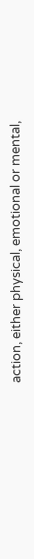action, either physical, emotional or mental,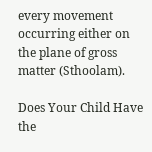every movement occurring either on the plane of gross matter (Sthoolam).

Does Your Child Have the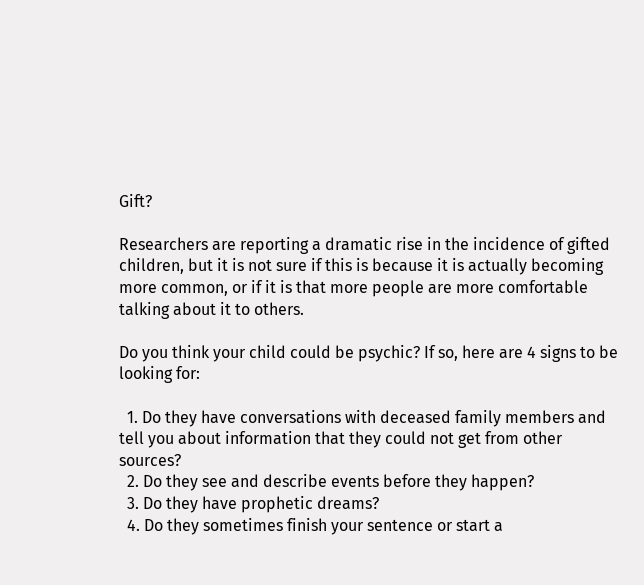Gift?

Researchers are reporting a dramatic rise in the incidence of gifted children, but it is not sure if this is because it is actually becoming more common, or if it is that more people are more comfortable talking about it to others.

Do you think your child could be psychic? If so, here are 4 signs to be looking for:

  1. Do they have conversations with deceased family members and tell you about information that they could not get from other sources?
  2. Do they see and describe events before they happen?
  3. Do they have prophetic dreams?
  4. Do they sometimes finish your sentence or start a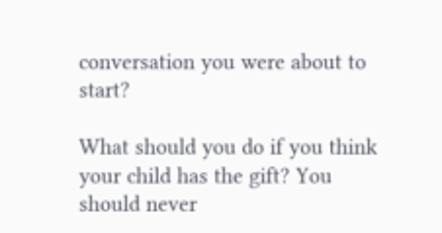conversation you were about to start?

What should you do if you think your child has the gift? You should never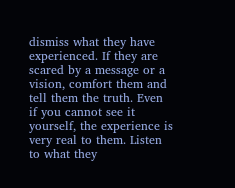dismiss what they have experienced. If they are scared by a message or a vision, comfort them and tell them the truth. Even if you cannot see it yourself, the experience is very real to them. Listen to what they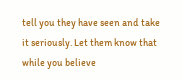tell you they have seen and take it seriously. Let them know that while you believe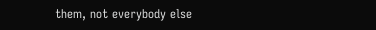them, not everybody else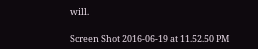will.

Screen Shot 2016-06-19 at 11.52.50 PM